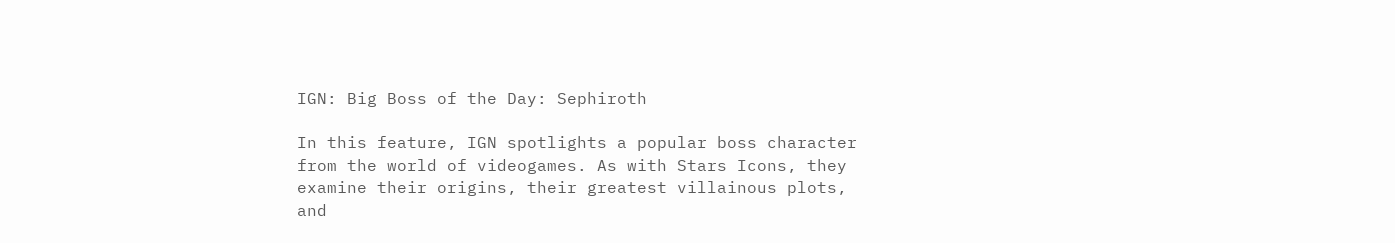IGN: Big Boss of the Day: Sephiroth

In this feature, IGN spotlights a popular boss character from the world of videogames. As with Stars Icons, they examine their origins, their greatest villainous plots, and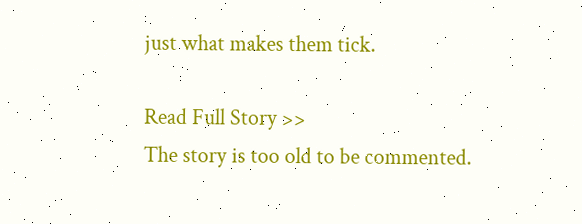just what makes them tick.

Read Full Story >>
The story is too old to be commented.